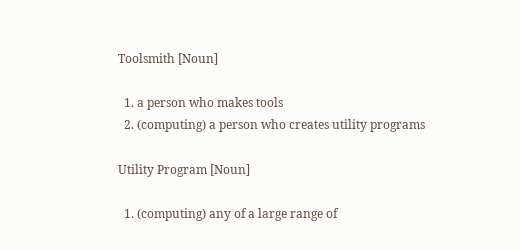Toolsmith [Noun]

  1. a person who makes tools
  2. (computing) a person who creates utility programs

Utility Program [Noun]

  1. (computing) any of a large range of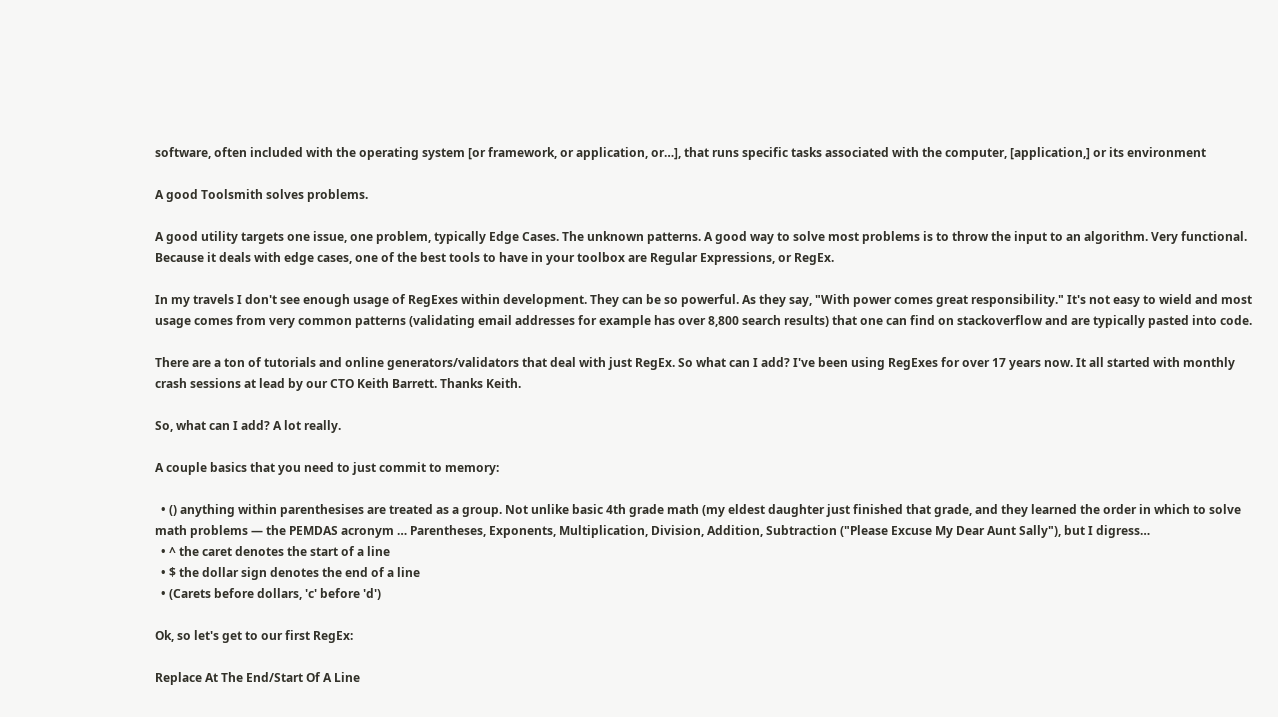software, often included with the operating system [or framework, or application, or…], that runs specific tasks associated with the computer, [application,] or its environment

A good Toolsmith solves problems.

A good utility targets one issue, one problem, typically Edge Cases. The unknown patterns. A good way to solve most problems is to throw the input to an algorithm. Very functional. Because it deals with edge cases, one of the best tools to have in your toolbox are Regular Expressions, or RegEx.

In my travels I don't see enough usage of RegExes within development. They can be so powerful. As they say, "With power comes great responsibility." It's not easy to wield and most usage comes from very common patterns (validating email addresses for example has over 8,800 search results) that one can find on stackoverflow and are typically pasted into code.

There are a ton of tutorials and online generators/validators that deal with just RegEx. So what can I add? I've been using RegExes for over 17 years now. It all started with monthly crash sessions at lead by our CTO Keith Barrett. Thanks Keith.

So, what can I add? A lot really.

A couple basics that you need to just commit to memory:

  • () anything within parenthesises are treated as a group. Not unlike basic 4th grade math (my eldest daughter just finished that grade, and they learned the order in which to solve math problems — the PEMDAS acronym … Parentheses, Exponents, Multiplication, Division, Addition, Subtraction ("Please Excuse My Dear Aunt Sally"), but I digress…
  • ^ the caret denotes the start of a line
  • $ the dollar sign denotes the end of a line
  • (Carets before dollars, 'c' before 'd')

Ok, so let's get to our first RegEx:

Replace At The End/Start Of A Line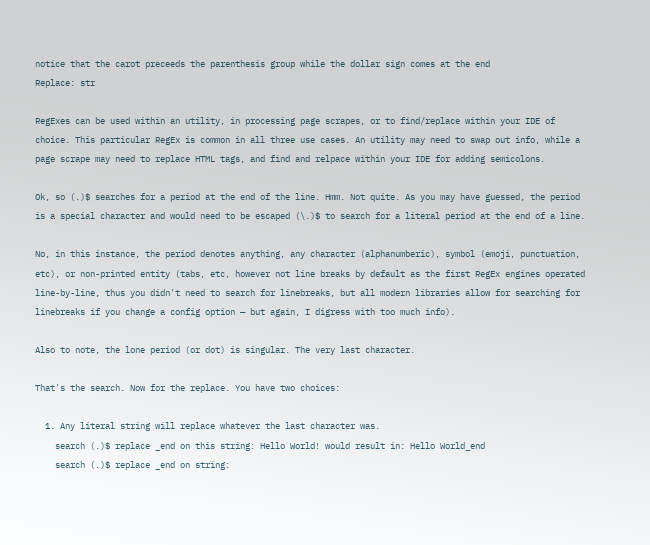notice that the carot preceeds the parenthesis group while the dollar sign comes at the end
Replace: str

RegExes can be used within an utility, in processing page scrapes, or to find/replace within your IDE of choice. This particular RegEx is common in all three use cases. An utility may need to swap out info, while a page scrape may need to replace HTML tags, and find and relpace within your IDE for adding semicolons.

Ok, so (.)$ searches for a period at the end of the line. Hmm. Not quite. As you may have guessed, the period is a special character and would need to be escaped (\.)$ to search for a literal period at the end of a line.

No, in this instance, the period denotes anything, any character (alphanumberic), symbol (emoji, punctuation, etc), or non-printed entity (tabs, etc, however not line breaks by default as the first RegEx engines operated line-by-line, thus you didn't need to search for linebreaks, but all modern libraries allow for searching for linebreaks if you change a config option — but again, I digress with too much info).

Also to note, the lone period (or dot) is singular. The very last character.

That's the search. Now for the replace. You have two choices:

  1. Any literal string will replace whatever the last character was.
    search (.)$ replace _end on this string: Hello World! would result in: Hello World_end
    search (.)$ replace _end on string: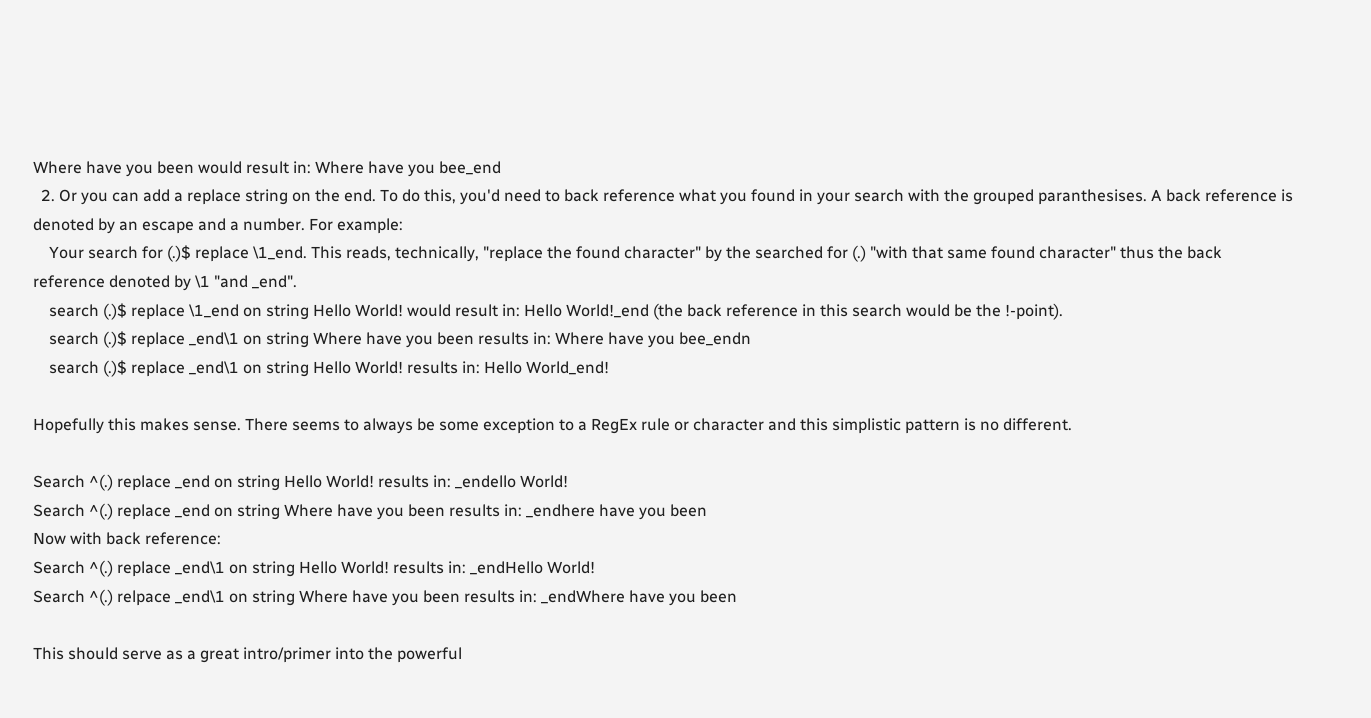Where have you been would result in: Where have you bee_end
  2. Or you can add a replace string on the end. To do this, you'd need to back reference what you found in your search with the grouped paranthesises. A back reference is denoted by an escape and a number. For example:
    Your search for (.)$ replace \1_end. This reads, technically, "replace the found character" by the searched for (.) "with that same found character" thus the back reference denoted by \1 "and _end".
    search (.)$ replace \1_end on string Hello World! would result in: Hello World!_end (the back reference in this search would be the !-point).
    search (.)$ replace _end\1 on string Where have you been results in: Where have you bee_endn
    search (.)$ replace _end\1 on string Hello World! results in: Hello World_end!

Hopefully this makes sense. There seems to always be some exception to a RegEx rule or character and this simplistic pattern is no different.

Search ^(.) replace _end on string Hello World! results in: _endello World!
Search ^(.) replace _end on string Where have you been results in: _endhere have you been
Now with back reference:
Search ^(.) replace _end\1 on string Hello World! results in: _endHello World!
Search ^(.) relpace _end\1 on string Where have you been results in: _endWhere have you been

This should serve as a great intro/primer into the powerful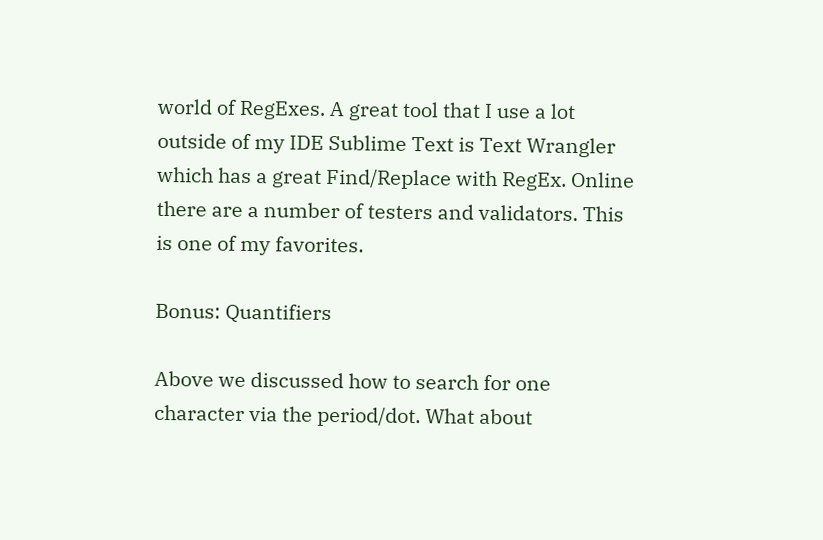world of RegExes. A great tool that I use a lot outside of my IDE Sublime Text is Text Wrangler which has a great Find/Replace with RegEx. Online there are a number of testers and validators. This is one of my favorites.

Bonus: Quantifiers

Above we discussed how to search for one character via the period/dot. What about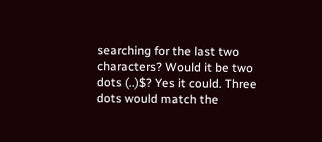searching for the last two characters? Would it be two dots (..)$? Yes it could. Three dots would match the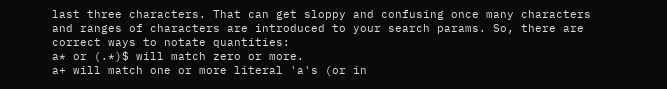last three characters. That can get sloppy and confusing once many characters and ranges of characters are introduced to your search params. So, there are correct ways to notate quantities:
a* or (.*)$ will match zero or more.
a+ will match one or more literal 'a's (or in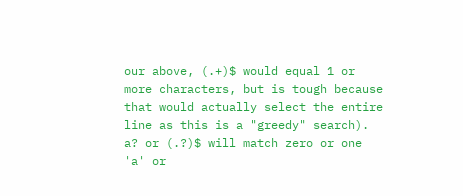our above, (.+)$ would equal 1 or more characters, but is tough because that would actually select the entire line as this is a "greedy" search).
a? or (.?)$ will match zero or one 'a' or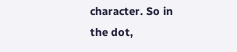character. So in the dot,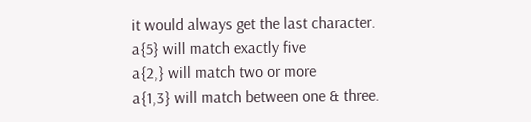it would always get the last character.
a{5} will match exactly five
a{2,} will match two or more
a{1,3} will match between one & three.